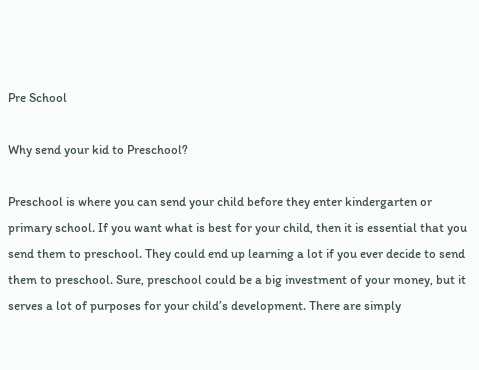Pre School

Why send your kid to Preschool?

Preschool is where you can send your child before they enter kindergarten or primary school. If you want what is best for your child, then it is essential that you send them to preschool. They could end up learning a lot if you ever decide to send them to preschool. Sure, preschool could be a big investment of your money, but it serves a lot of purposes for your child’s development. There are simply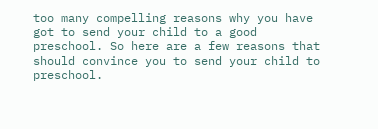too many compelling reasons why you have got to send your child to a good preschool. So here are a few reasons that should convince you to send your child to preschool.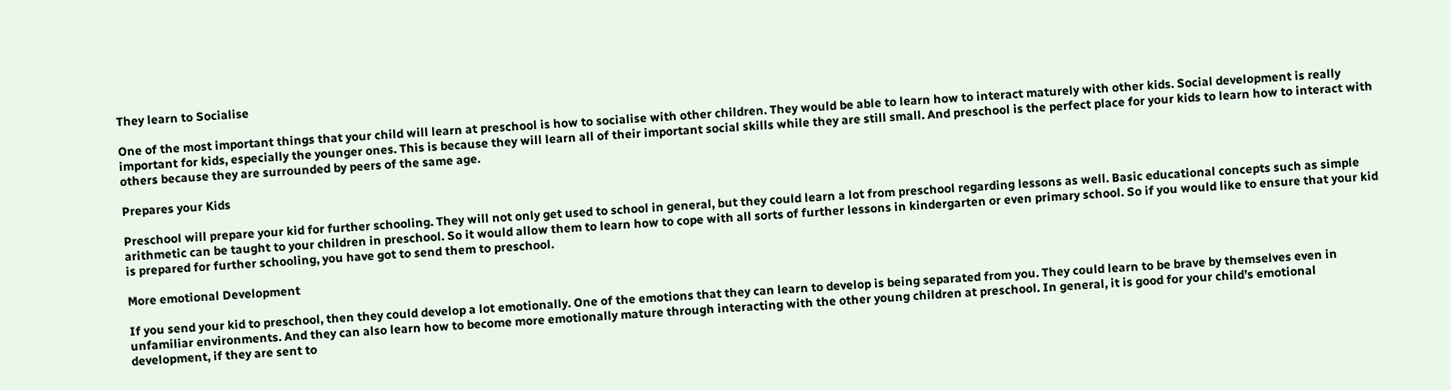They learn to Socialise

One of the most important things that your child will learn at preschool is how to socialise with other children. They would be able to learn how to interact maturely with other kids. Social development is really important for kids, especially the younger ones. This is because they will learn all of their important social skills while they are still small. And preschool is the perfect place for your kids to learn how to interact with others because they are surrounded by peers of the same age.

Prepares your Kids

Preschool will prepare your kid for further schooling. They will not only get used to school in general, but they could learn a lot from preschool regarding lessons as well. Basic educational concepts such as simple arithmetic can be taught to your children in preschool. So it would allow them to learn how to cope with all sorts of further lessons in kindergarten or even primary school. So if you would like to ensure that your kid is prepared for further schooling, you have got to send them to preschool.

More emotional Development

If you send your kid to preschool, then they could develop a lot emotionally. One of the emotions that they can learn to develop is being separated from you. They could learn to be brave by themselves even in unfamiliar environments. And they can also learn how to become more emotionally mature through interacting with the other young children at preschool. In general, it is good for your child’s emotional development, if they are sent to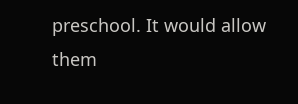preschool. It would allow them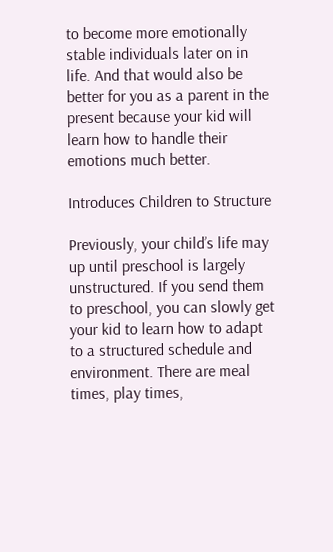to become more emotionally stable individuals later on in life. And that would also be better for you as a parent in the present because your kid will learn how to handle their emotions much better.

Introduces Children to Structure

Previously, your child’s life may up until preschool is largely unstructured. If you send them to preschool, you can slowly get your kid to learn how to adapt to a structured schedule and environment. There are meal times, play times,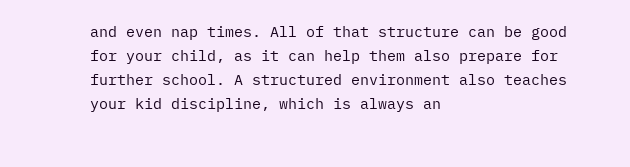and even nap times. All of that structure can be good for your child, as it can help them also prepare for further school. A structured environment also teaches your kid discipline, which is always an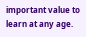important value to learn at any age.